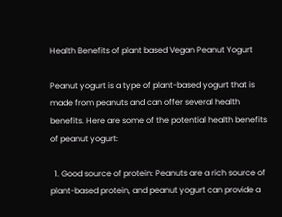Health Benefits of plant based Vegan Peanut Yogurt

Peanut yogurt is a type of plant-based yogurt that is made from peanuts and can offer several health benefits. Here are some of the potential health benefits of peanut yogurt:

  1. Good source of protein: Peanuts are a rich source of plant-based protein, and peanut yogurt can provide a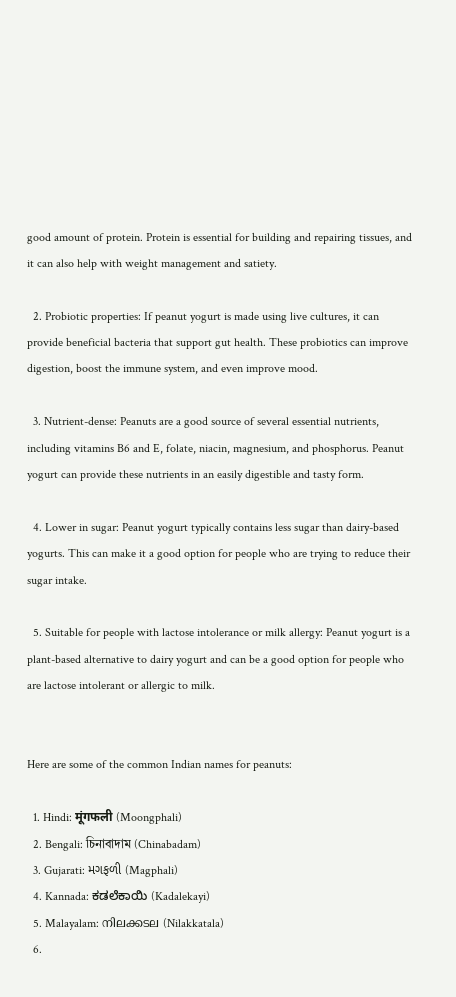good amount of protein. Protein is essential for building and repairing tissues, and it can also help with weight management and satiety.

  2. Probiotic properties: If peanut yogurt is made using live cultures, it can provide beneficial bacteria that support gut health. These probiotics can improve digestion, boost the immune system, and even improve mood.

  3. Nutrient-dense: Peanuts are a good source of several essential nutrients, including vitamins B6 and E, folate, niacin, magnesium, and phosphorus. Peanut yogurt can provide these nutrients in an easily digestible and tasty form.

  4. Lower in sugar: Peanut yogurt typically contains less sugar than dairy-based yogurts. This can make it a good option for people who are trying to reduce their sugar intake.

  5. Suitable for people with lactose intolerance or milk allergy: Peanut yogurt is a plant-based alternative to dairy yogurt and can be a good option for people who are lactose intolerant or allergic to milk.


Here are some of the common Indian names for peanuts:

  1. Hindi: मूंगफली (Moongphali)
  2. Bengali: চিনাবাদাম (Chinabadam)
  3. Gujarati: મગફળી (Magphali)
  4. Kannada: ಕಡಲೆಕಾಯಿ (Kadalekayi)
  5. Malayalam: നിലക്കടല (Nilakkatala)
  6.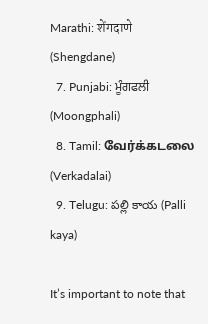Marathi: शेंगदाणे (Shengdane)
  7. Punjabi: ਮੂੰਗਫਲੀ (Moongphali)
  8. Tamil: வேர்க்கடலை (Verkadalai)
  9. Telugu: పల్లి కాయ (Palli kaya)

It’s important to note that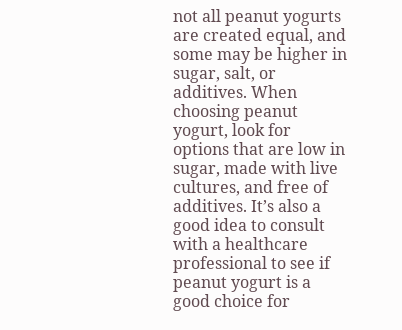not all peanut yogurts are created equal, and some may be higher in sugar, salt, or additives. When choosing peanut yogurt, look for options that are low in sugar, made with live cultures, and free of additives. It’s also a good idea to consult with a healthcare professional to see if peanut yogurt is a good choice for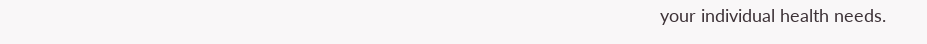your individual health needs.